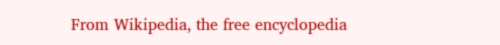From Wikipedia, the free encyclopedia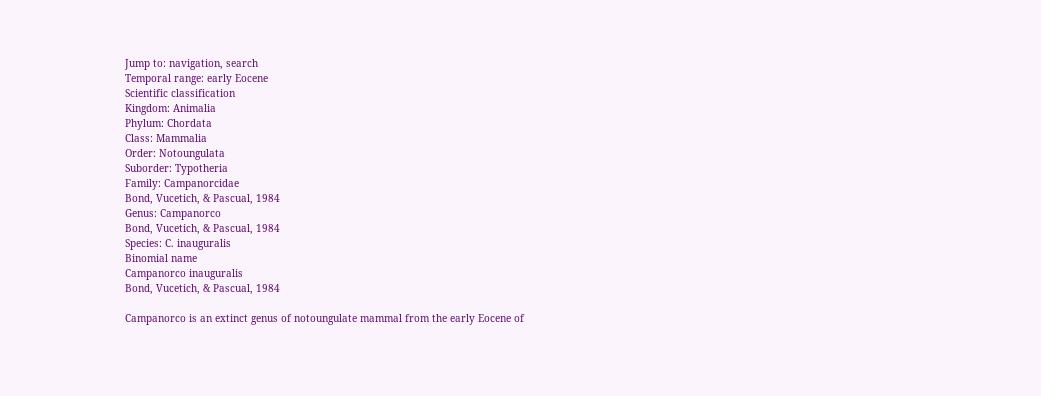Jump to: navigation, search
Temporal range: early Eocene
Scientific classification
Kingdom: Animalia
Phylum: Chordata
Class: Mammalia
Order: Notoungulata
Suborder: Typotheria
Family: Campanorcidae
Bond, Vucetich, & Pascual, 1984
Genus: Campanorco
Bond, Vucetich, & Pascual, 1984
Species: C. inauguralis
Binomial name
Campanorco inauguralis
Bond, Vucetich, & Pascual, 1984

Campanorco is an extinct genus of notoungulate mammal from the early Eocene of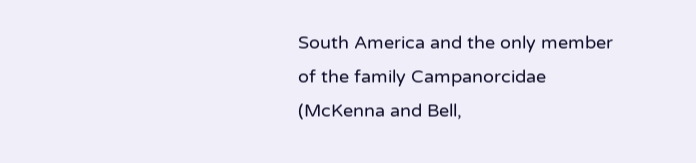South America and the only member of the family Campanorcidae (McKenna and Bell,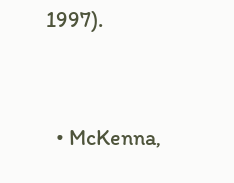1997).


  • McKenna,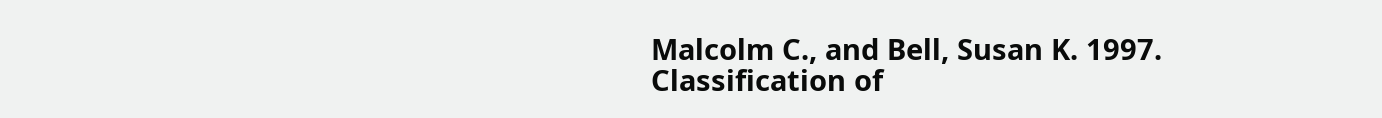Malcolm C., and Bell, Susan K. 1997. Classification of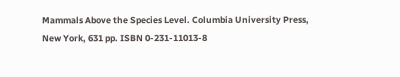Mammals Above the Species Level. Columbia University Press, New York, 631 pp. ISBN 0-231-11013-8